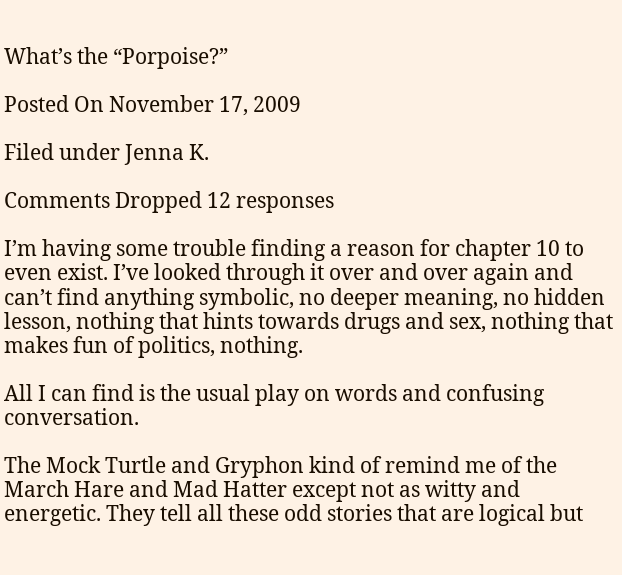What’s the “Porpoise?”

Posted On November 17, 2009

Filed under Jenna K.

Comments Dropped 12 responses

I’m having some trouble finding a reason for chapter 10 to even exist. I’ve looked through it over and over again and can’t find anything symbolic, no deeper meaning, no hidden lesson, nothing that hints towards drugs and sex, nothing that makes fun of politics, nothing.

All I can find is the usual play on words and confusing conversation.

The Mock Turtle and Gryphon kind of remind me of the March Hare and Mad Hatter except not as witty and energetic. They tell all these odd stories that are logical but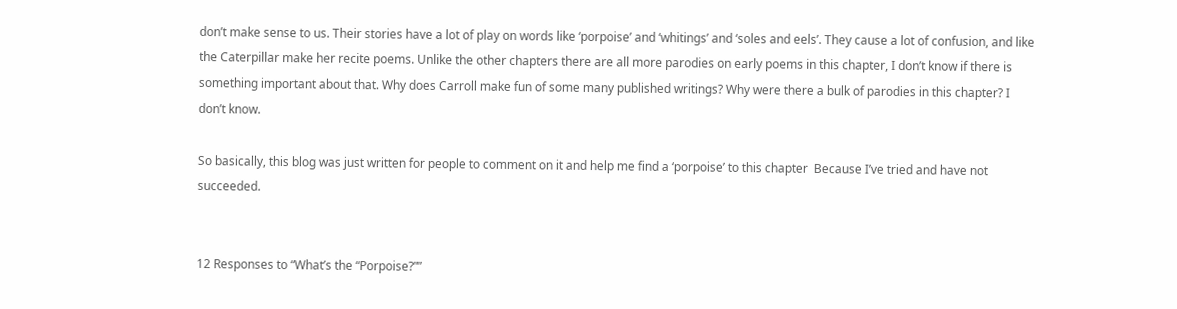don’t make sense to us. Their stories have a lot of play on words like ‘porpoise’ and ‘whitings’ and ‘soles and eels’. They cause a lot of confusion, and like the Caterpillar make her recite poems. Unlike the other chapters there are all more parodies on early poems in this chapter, I don’t know if there is something important about that. Why does Carroll make fun of some many published writings? Why were there a bulk of parodies in this chapter? I don’t know.

So basically, this blog was just written for people to comment on it and help me find a ‘porpoise’ to this chapter  Because I’ve tried and have not succeeded.


12 Responses to “What’s the “Porpoise?””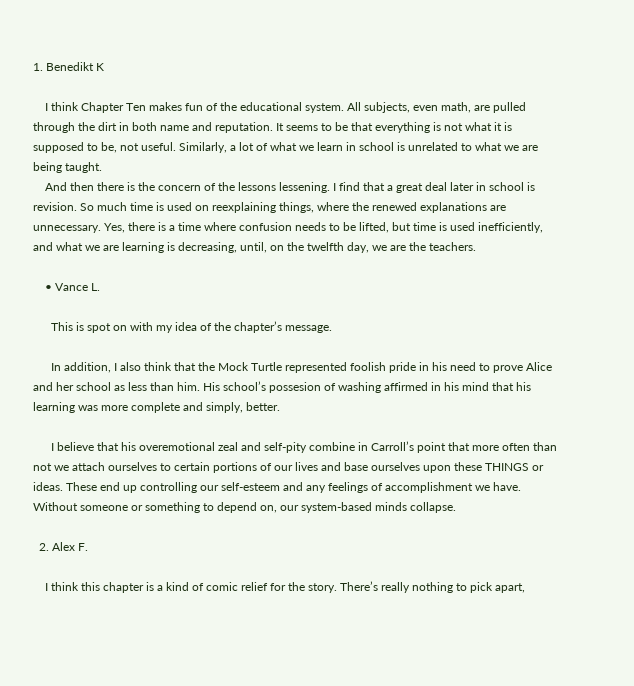1. Benedikt K

    I think Chapter Ten makes fun of the educational system. All subjects, even math, are pulled through the dirt in both name and reputation. It seems to be that everything is not what it is supposed to be, not useful. Similarly, a lot of what we learn in school is unrelated to what we are being taught.
    And then there is the concern of the lessons lessening. I find that a great deal later in school is revision. So much time is used on reexplaining things, where the renewed explanations are unnecessary. Yes, there is a time where confusion needs to be lifted, but time is used inefficiently, and what we are learning is decreasing, until, on the twelfth day, we are the teachers.

    • Vance L.

      This is spot on with my idea of the chapter’s message.

      In addition, I also think that the Mock Turtle represented foolish pride in his need to prove Alice and her school as less than him. His school’s possesion of washing affirmed in his mind that his learning was more complete and simply, better.

      I believe that his overemotional zeal and self-pity combine in Carroll’s point that more often than not we attach ourselves to certain portions of our lives and base ourselves upon these THINGS or ideas. These end up controlling our self-esteem and any feelings of accomplishment we have. Without someone or something to depend on, our system-based minds collapse.

  2. Alex F.

    I think this chapter is a kind of comic relief for the story. There’s really nothing to pick apart,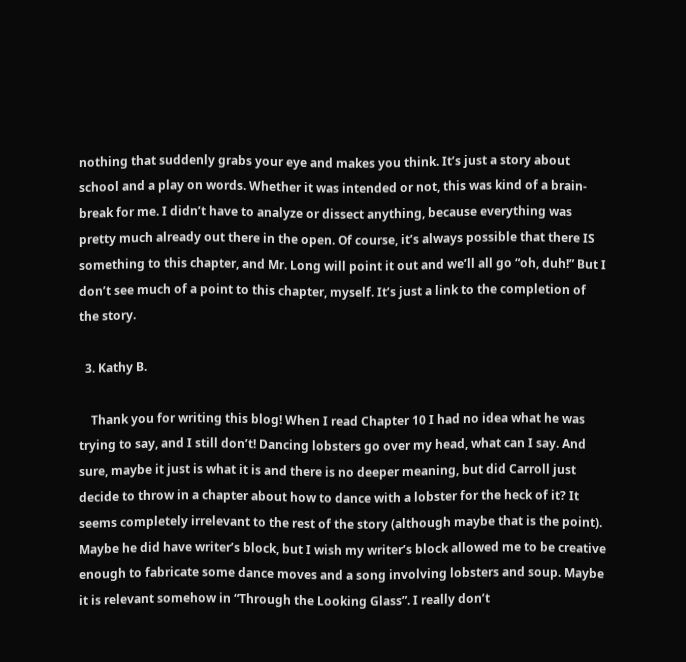nothing that suddenly grabs your eye and makes you think. It’s just a story about school and a play on words. Whether it was intended or not, this was kind of a brain-break for me. I didn’t have to analyze or dissect anything, because everything was pretty much already out there in the open. Of course, it’s always possible that there IS something to this chapter, and Mr. Long will point it out and we’ll all go “oh, duh!” But I don’t see much of a point to this chapter, myself. It’s just a link to the completion of the story.

  3. Kathy B.

    Thank you for writing this blog! When I read Chapter 10 I had no idea what he was trying to say, and I still don’t! Dancing lobsters go over my head, what can I say. And sure, maybe it just is what it is and there is no deeper meaning, but did Carroll just decide to throw in a chapter about how to dance with a lobster for the heck of it? It seems completely irrelevant to the rest of the story (although maybe that is the point). Maybe he did have writer’s block, but I wish my writer’s block allowed me to be creative enough to fabricate some dance moves and a song involving lobsters and soup. Maybe it is relevant somehow in “Through the Looking Glass”. I really don’t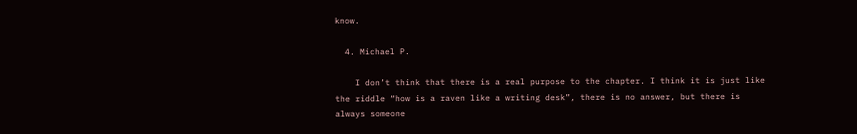know.

  4. Michael P.

    I don’t think that there is a real purpose to the chapter. I think it is just like the riddle “how is a raven like a writing desk”, there is no answer, but there is always someone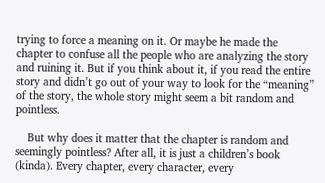trying to force a meaning on it. Or maybe he made the chapter to confuse all the people who are analyzing the story and ruining it. But if you think about it, if you read the entire story and didn’t go out of your way to look for the “meaning” of the story, the whole story might seem a bit random and pointless.

    But why does it matter that the chapter is random and seemingly pointless? After all, it is just a children’s book (kinda). Every chapter, every character, every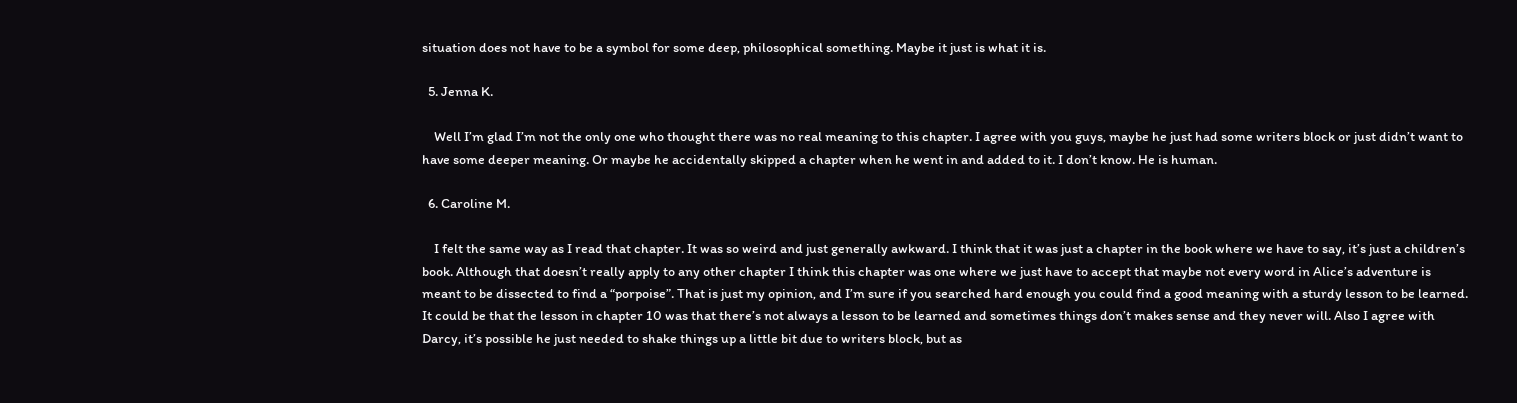situation does not have to be a symbol for some deep, philosophical something. Maybe it just is what it is.

  5. Jenna K.

    Well I’m glad I’m not the only one who thought there was no real meaning to this chapter. I agree with you guys, maybe he just had some writers block or just didn’t want to have some deeper meaning. Or maybe he accidentally skipped a chapter when he went in and added to it. I don’t know. He is human.

  6. Caroline M.

    I felt the same way as I read that chapter. It was so weird and just generally awkward. I think that it was just a chapter in the book where we have to say, it’s just a children’s book. Although that doesn’t really apply to any other chapter I think this chapter was one where we just have to accept that maybe not every word in Alice’s adventure is meant to be dissected to find a “porpoise”. That is just my opinion, and I’m sure if you searched hard enough you could find a good meaning with a sturdy lesson to be learned. It could be that the lesson in chapter 10 was that there’s not always a lesson to be learned and sometimes things don’t makes sense and they never will. Also I agree with Darcy, it’s possible he just needed to shake things up a little bit due to writers block, but as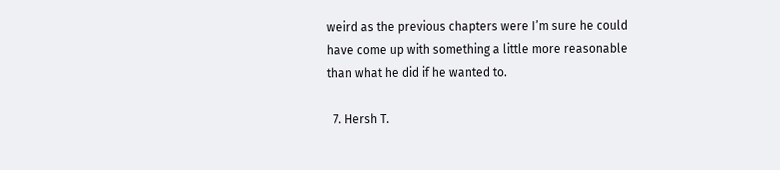weird as the previous chapters were I’m sure he could have come up with something a little more reasonable than what he did if he wanted to.

  7. Hersh T.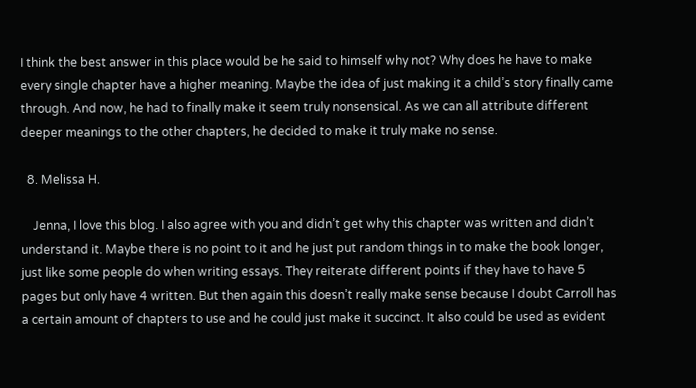I think the best answer in this place would be he said to himself why not? Why does he have to make every single chapter have a higher meaning. Maybe the idea of just making it a child’s story finally came through. And now, he had to finally make it seem truly nonsensical. As we can all attribute different deeper meanings to the other chapters, he decided to make it truly make no sense.

  8. Melissa H.

    Jenna, I love this blog. I also agree with you and didn’t get why this chapter was written and didn’t understand it. Maybe there is no point to it and he just put random things in to make the book longer, just like some people do when writing essays. They reiterate different points if they have to have 5 pages but only have 4 written. But then again this doesn’t really make sense because I doubt Carroll has a certain amount of chapters to use and he could just make it succinct. It also could be used as evident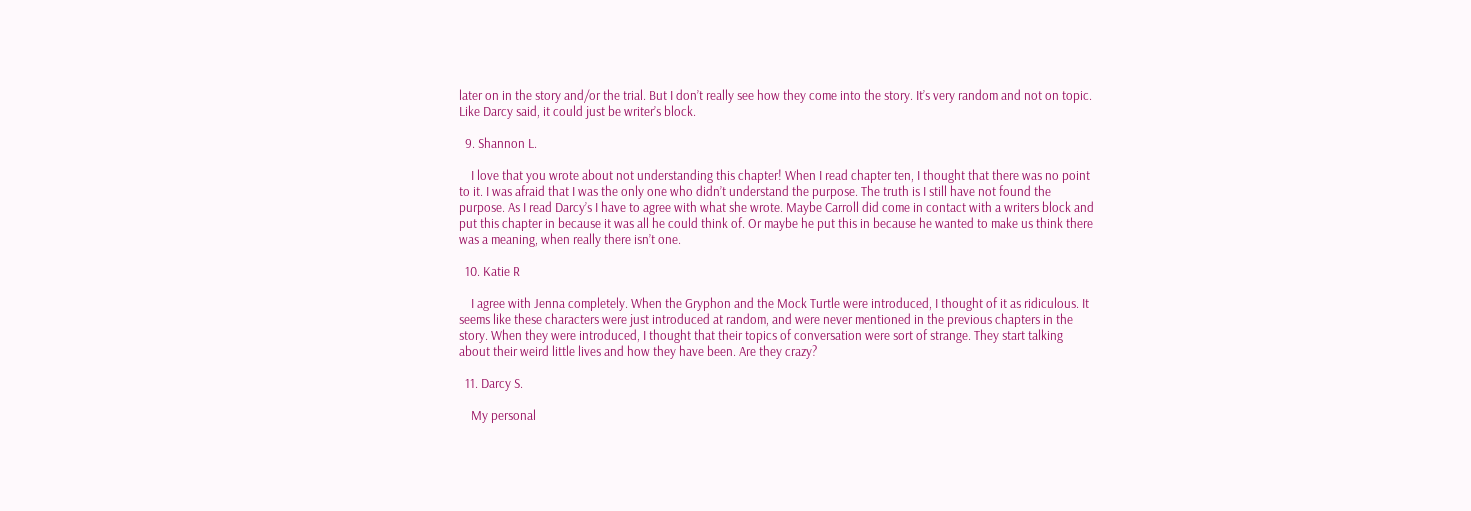later on in the story and/or the trial. But I don’t really see how they come into the story. It’s very random and not on topic. Like Darcy said, it could just be writer’s block.

  9. Shannon L.

    I love that you wrote about not understanding this chapter! When I read chapter ten, I thought that there was no point to it. I was afraid that I was the only one who didn’t understand the purpose. The truth is I still have not found the purpose. As I read Darcy’s I have to agree with what she wrote. Maybe Carroll did come in contact with a writers block and put this chapter in because it was all he could think of. Or maybe he put this in because he wanted to make us think there was a meaning, when really there isn’t one.

  10. Katie R

    I agree with Jenna completely. When the Gryphon and the Mock Turtle were introduced, I thought of it as ridiculous. It seems like these characters were just introduced at random, and were never mentioned in the previous chapters in the story. When they were introduced, I thought that their topics of conversation were sort of strange. They start talking about their weird little lives and how they have been. Are they crazy?

  11. Darcy S.

    My personal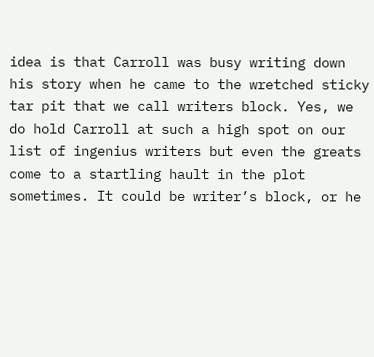idea is that Carroll was busy writing down his story when he came to the wretched sticky tar pit that we call writers block. Yes, we do hold Carroll at such a high spot on our list of ingenius writers but even the greats come to a startling hault in the plot sometimes. It could be writer’s block, or he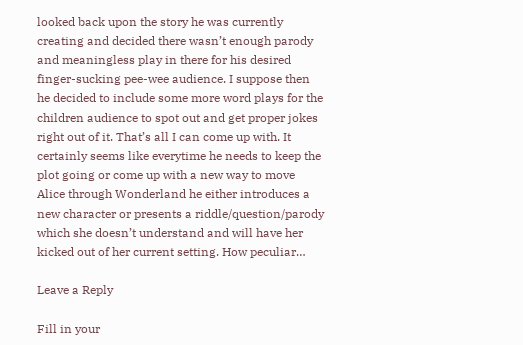looked back upon the story he was currently creating and decided there wasn’t enough parody and meaningless play in there for his desired finger-sucking pee-wee audience. I suppose then he decided to include some more word plays for the children audience to spot out and get proper jokes right out of it. That’s all I can come up with. It certainly seems like everytime he needs to keep the plot going or come up with a new way to move Alice through Wonderland he either introduces a new character or presents a riddle/question/parody which she doesn’t understand and will have her kicked out of her current setting. How peculiar…

Leave a Reply

Fill in your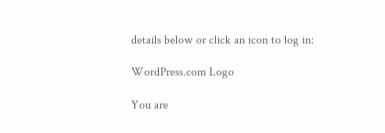details below or click an icon to log in:

WordPress.com Logo

You are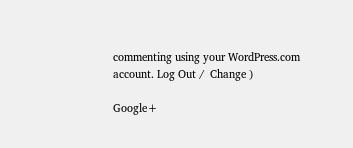commenting using your WordPress.com account. Log Out /  Change )

Google+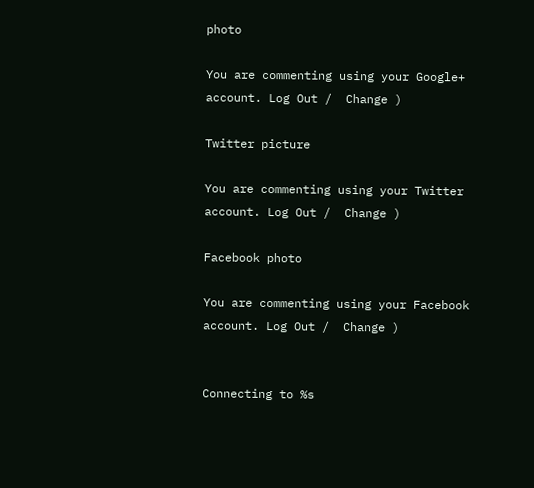photo

You are commenting using your Google+ account. Log Out /  Change )

Twitter picture

You are commenting using your Twitter account. Log Out /  Change )

Facebook photo

You are commenting using your Facebook account. Log Out /  Change )


Connecting to %s